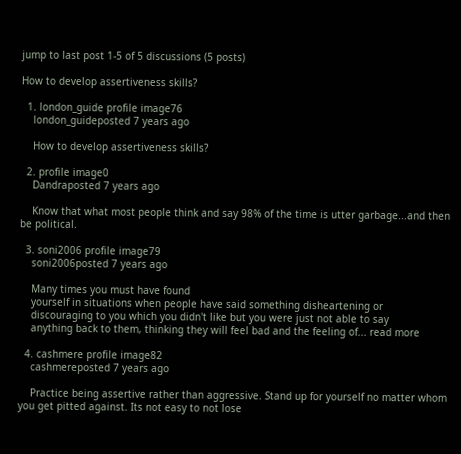jump to last post 1-5 of 5 discussions (5 posts)

How to develop assertiveness skills?

  1. london_guide profile image76
    london_guideposted 7 years ago

    How to develop assertiveness skills?

  2. profile image0
    Dandraposted 7 years ago

    Know that what most people think and say 98% of the time is utter garbage...and then be political.

  3. soni2006 profile image79
    soni2006posted 7 years ago

    Many times you must have found
    yourself in situations when people have said something disheartening or
    discouraging to you which you didn't like but you were just not able to say
    anything back to them, thinking they will feel bad and the feeling of... read more

  4. cashmere profile image82
    cashmereposted 7 years ago

    Practice being assertive rather than aggressive. Stand up for yourself no matter whom you get pitted against. Its not easy to not lose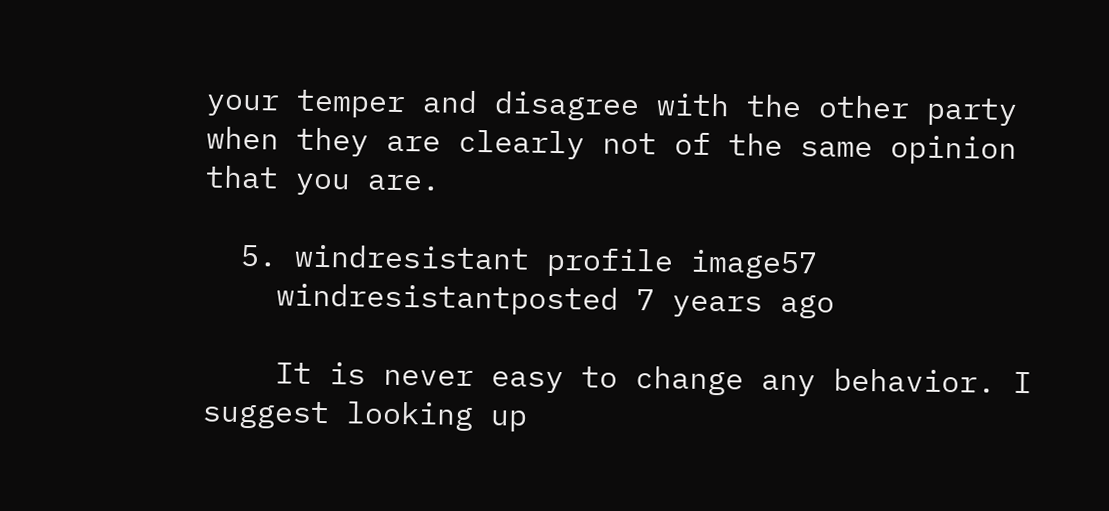your temper and disagree with the other party when they are clearly not of the same opinion that you are.

  5. windresistant profile image57
    windresistantposted 7 years ago

    It is never easy to change any behavior. I suggest looking up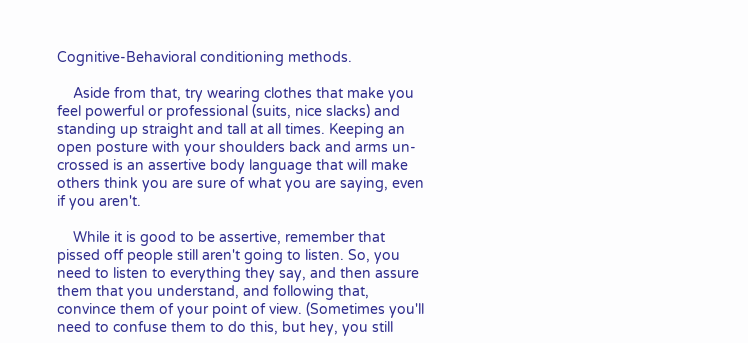Cognitive-Behavioral conditioning methods.

    Aside from that, try wearing clothes that make you feel powerful or professional (suits, nice slacks) and standing up straight and tall at all times. Keeping an open posture with your shoulders back and arms un-crossed is an assertive body language that will make others think you are sure of what you are saying, even if you aren't.

    While it is good to be assertive, remember that pissed off people still aren't going to listen. So, you need to listen to everything they say, and then assure them that you understand, and following that, convince them of your point of view. (Sometimes you'll need to confuse them to do this, but hey, you still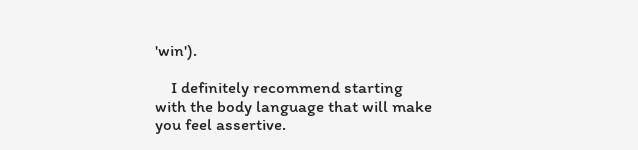'win').

    I definitely recommend starting with the body language that will make you feel assertive.